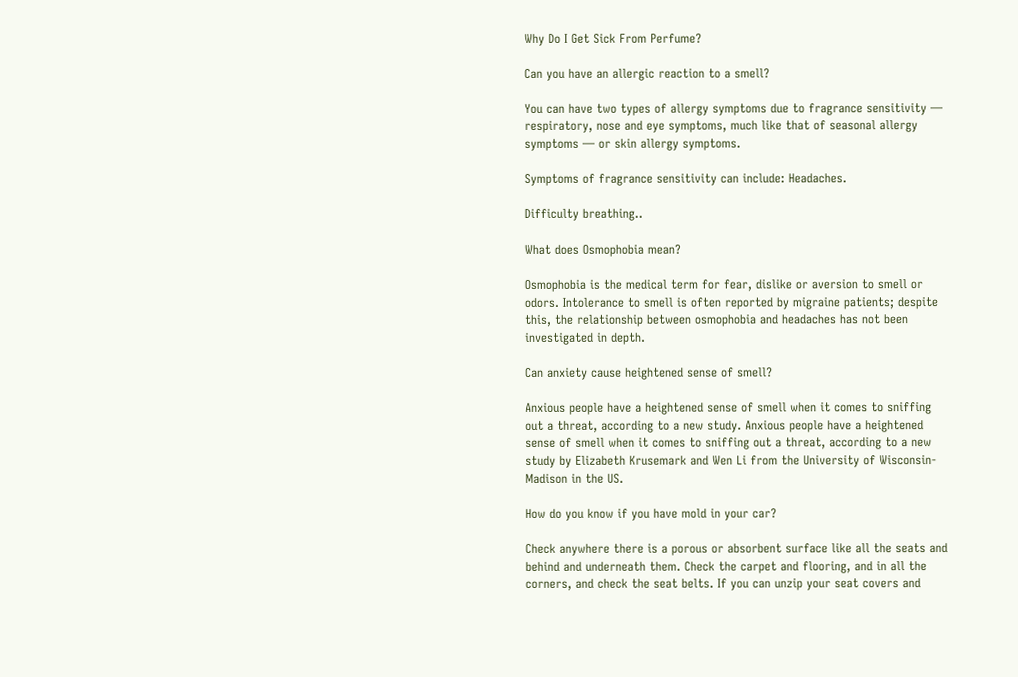Why Do I Get Sick From Perfume?

Can you have an allergic reaction to a smell?

You can have two types of allergy symptoms due to fragrance sensitivity — respiratory, nose and eye symptoms, much like that of seasonal allergy symptoms — or skin allergy symptoms.

Symptoms of fragrance sensitivity can include: Headaches.

Difficulty breathing..

What does Osmophobia mean?

Osmophobia is the medical term for fear, dislike or aversion to smell or odors. Intolerance to smell is often reported by migraine patients; despite this, the relationship between osmophobia and headaches has not been investigated in depth.

Can anxiety cause heightened sense of smell?

Anxious people have a heightened sense of smell when it comes to sniffing out a threat, according to a new study. Anxious people have a heightened sense of smell when it comes to sniffing out a threat, according to a new study by Elizabeth Krusemark and Wen Li from the University of Wisconsin-Madison in the US.

How do you know if you have mold in your car?

Check anywhere there is a porous or absorbent surface like all the seats and behind and underneath them. Check the carpet and flooring, and in all the corners, and check the seat belts. If you can unzip your seat covers and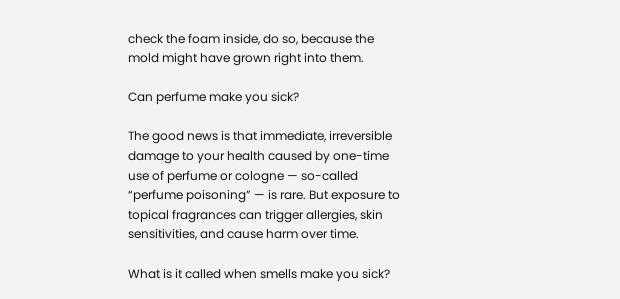check the foam inside, do so, because the mold might have grown right into them.

Can perfume make you sick?

The good news is that immediate, irreversible damage to your health caused by one-time use of perfume or cologne — so-called “perfume poisoning” — is rare. But exposure to topical fragrances can trigger allergies, skin sensitivities, and cause harm over time.

What is it called when smells make you sick?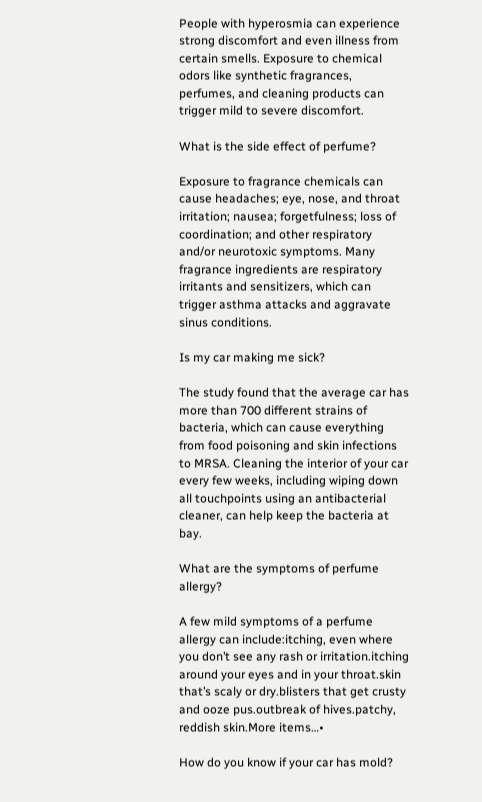People with hyperosmia can experience strong discomfort and even illness from certain smells. Exposure to chemical odors like synthetic fragrances, perfumes, and cleaning products can trigger mild to severe discomfort.

What is the side effect of perfume?

Exposure to fragrance chemicals can cause headaches; eye, nose, and throat irritation; nausea; forgetfulness; loss of coordination; and other respiratory and/or neurotoxic symptoms. Many fragrance ingredients are respiratory irritants and sensitizers, which can trigger asthma attacks and aggravate sinus conditions.

Is my car making me sick?

The study found that the average car has more than 700 different strains of bacteria, which can cause everything from food poisoning and skin infections to MRSA. Cleaning the interior of your car every few weeks, including wiping down all touchpoints using an antibacterial cleaner, can help keep the bacteria at bay.

What are the symptoms of perfume allergy?

A few mild symptoms of a perfume allergy can include:itching, even where you don’t see any rash or irritation.itching around your eyes and in your throat.skin that’s scaly or dry.blisters that get crusty and ooze pus.outbreak of hives.patchy, reddish skin.More items…•

How do you know if your car has mold?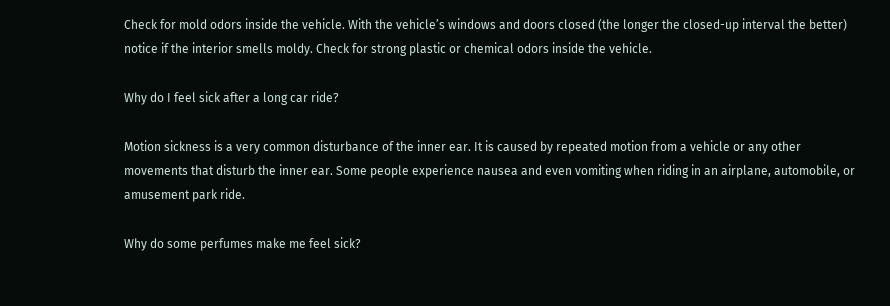Check for mold odors inside the vehicle. With the vehicle’s windows and doors closed (the longer the closed-up interval the better) notice if the interior smells moldy. Check for strong plastic or chemical odors inside the vehicle.

Why do I feel sick after a long car ride?

Motion sickness is a very common disturbance of the inner ear. It is caused by repeated motion from a vehicle or any other movements that disturb the inner ear. Some people experience nausea and even vomiting when riding in an airplane, automobile, or amusement park ride.

Why do some perfumes make me feel sick?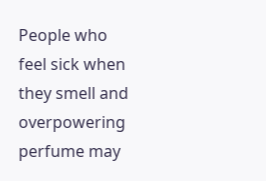People who feel sick when they smell and overpowering perfume may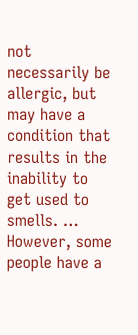not necessarily be allergic, but may have a condition that results in the inability to get used to smells. … However, some people have a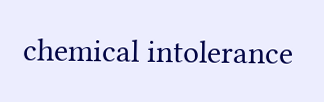chemical intolerance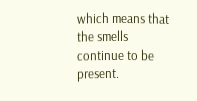which means that the smells continue to be present.